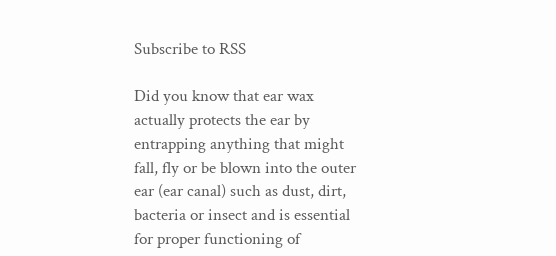Subscribe to RSS

Did you know that ear wax actually protects the ear by entrapping anything that might fall, fly or be blown into the outer ear (ear canal) such as dust, dirt, bacteria or insect and is essential for proper functioning of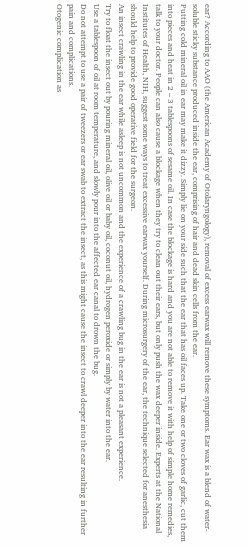ear? According to AAO (the American Academy of Otolaryngology), removal of excess earwax will remove these symptoms. Ear wax is a blend of water-soluble sticky substance produced inside the ear, comprising of hair and dead skin cells from the ear.
Putting cold mineral oil in ear may make it dizzy. Simply lie on your side such that the ear that has oil faces up. Take one or two cloves of garlic, cut them into pieces and heat in 2 – 3 tablespoons of sesame oil. In case the blockage is hard and you are not able to remove it with help of simple home remedies, talk to your doctor. People can also cause a blockage when they try to clean out their ears, but only push the wax deeper inside. Experts at the National Institutes of Health, NIH, suggest some ways to treat excessive earwax yourself. During microsurgery of the ear, the technique selected for anesthesia should help to provide good operative field for the surgeon.
An insect crawling in the ear while asleep is not uncommon and the experience of a crawling bug in the ear is not a pleasant experience.
Try to float the insect out by pouring mineral oil, olive oil or baby oil, coconut oil, hydrogen peroxide or simply by water into the ear.
Use a tablespoon of oil at room temperature, and slowly pour into the affected ear canal to drown the bug.
Do not attempt to use a pair of tweezers or ear swab to extract the insect, as this might cause the insect to crawl deeper into the ear resulting in further pain and complications.
Otogenic complication as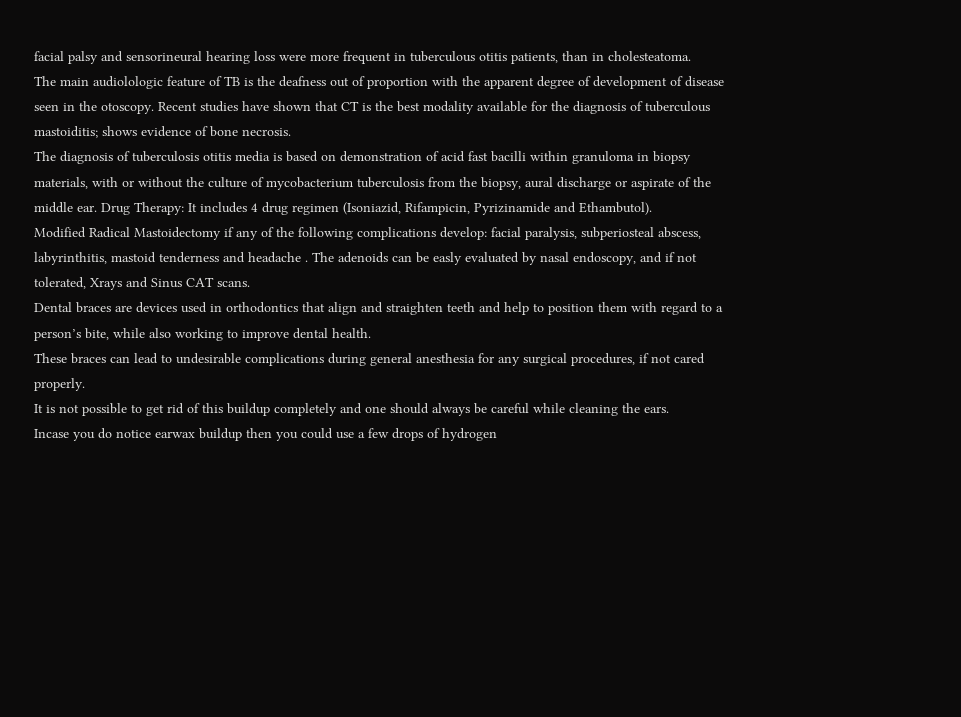facial palsy and sensorineural hearing loss were more frequent in tuberculous otitis patients, than in cholesteatoma.
The main audiolologic feature of TB is the deafness out of proportion with the apparent degree of development of disease seen in the otoscopy. Recent studies have shown that CT is the best modality available for the diagnosis of tuberculous mastoiditis; shows evidence of bone necrosis.
The diagnosis of tuberculosis otitis media is based on demonstration of acid fast bacilli within granuloma in biopsy materials, with or without the culture of mycobacterium tuberculosis from the biopsy, aural discharge or aspirate of the middle ear. Drug Therapy: It includes 4 drug regimen (Isoniazid, Rifampicin, Pyrizinamide and Ethambutol).
Modified Radical Mastoidectomy if any of the following complications develop: facial paralysis, subperiosteal abscess, labyrinthitis, mastoid tenderness and headache . The adenoids can be easly evaluated by nasal endoscopy, and if not tolerated, Xrays and Sinus CAT scans.
Dental braces are devices used in orthodontics that align and straighten teeth and help to position them with regard to a person’s bite, while also working to improve dental health.
These braces can lead to undesirable complications during general anesthesia for any surgical procedures, if not cared properly.
It is not possible to get rid of this buildup completely and one should always be careful while cleaning the ears.
Incase you do notice earwax buildup then you could use a few drops of hydrogen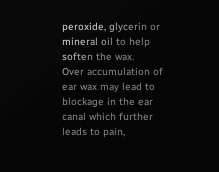peroxide, glycerin or mineral oil to help soften the wax.
Over accumulation of ear wax may lead to blockage in the ear canal which further leads to pain,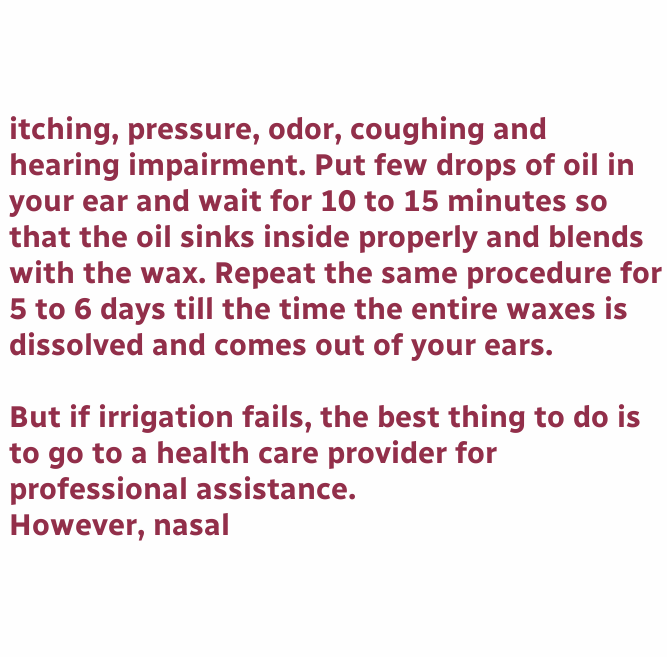itching, pressure, odor, coughing and hearing impairment. Put few drops of oil in your ear and wait for 10 to 15 minutes so that the oil sinks inside properly and blends with the wax. Repeat the same procedure for 5 to 6 days till the time the entire waxes is dissolved and comes out of your ears.

But if irrigation fails, the best thing to do is to go to a health care provider for professional assistance.
However, nasal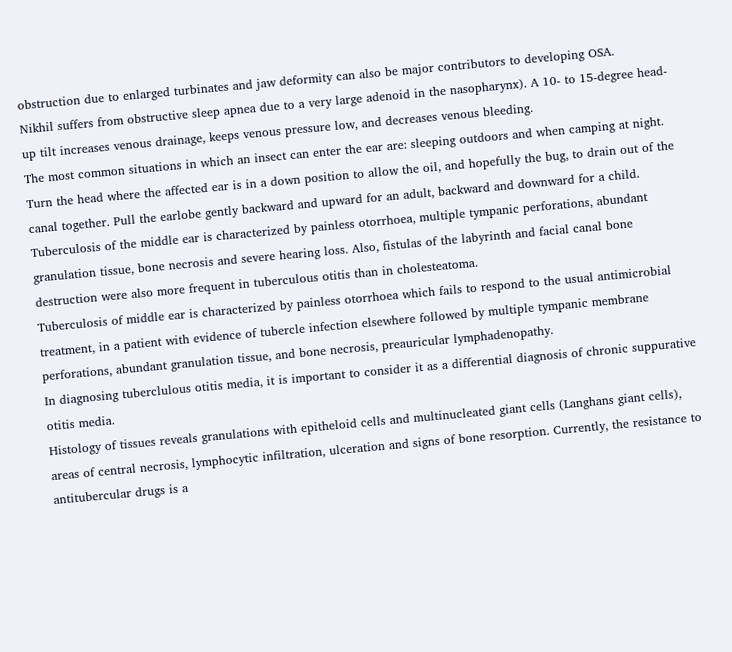obstruction due to enlarged turbinates and jaw deformity can also be major contributors to developing OSA.
Nikhil suffers from obstructive sleep apnea due to a very large adenoid in the nasopharynx). A 10- to 15-degree head-up tilt increases venous drainage, keeps venous pressure low, and decreases venous bleeding.
The most common situations in which an insect can enter the ear are: sleeping outdoors and when camping at night.
Turn the head where the affected ear is in a down position to allow the oil, and hopefully the bug, to drain out of the canal together. Pull the earlobe gently backward and upward for an adult, backward and downward for a child. Tuberculosis of the middle ear is characterized by painless otorrhoea, multiple tympanic perforations, abundant granulation tissue, bone necrosis and severe hearing loss. Also, fistulas of the labyrinth and facial canal bone destruction were also more frequent in tuberculous otitis than in cholesteatoma.
Tuberculosis of middle ear is characterized by painless otorrhoea which fails to respond to the usual antimicrobial treatment, in a patient with evidence of tubercle infection elsewhere followed by multiple tympanic membrane perforations, abundant granulation tissue, and bone necrosis, preauricular lymphadenopathy.
In diagnosing tuberclulous otitis media, it is important to consider it as a differential diagnosis of chronic suppurative otitis media.
Histology of tissues reveals granulations with epitheloid cells and multinucleated giant cells (Langhans giant cells), areas of central necrosis, lymphocytic infiltration, ulceration and signs of bone resorption. Currently, the resistance to antitubercular drugs is a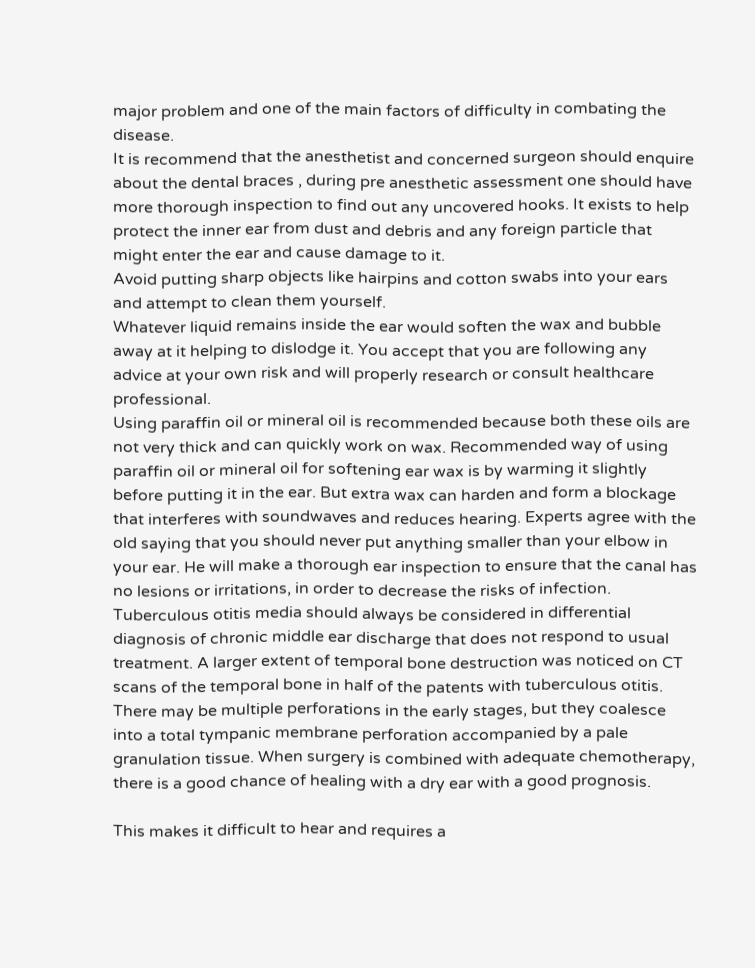major problem and one of the main factors of difficulty in combating the disease.
It is recommend that the anesthetist and concerned surgeon should enquire about the dental braces , during pre anesthetic assessment one should have more thorough inspection to find out any uncovered hooks. It exists to help protect the inner ear from dust and debris and any foreign particle that might enter the ear and cause damage to it.
Avoid putting sharp objects like hairpins and cotton swabs into your ears and attempt to clean them yourself.
Whatever liquid remains inside the ear would soften the wax and bubble away at it helping to dislodge it. You accept that you are following any advice at your own risk and will properly research or consult healthcare professional.
Using paraffin oil or mineral oil is recommended because both these oils are not very thick and can quickly work on wax. Recommended way of using paraffin oil or mineral oil for softening ear wax is by warming it slightly before putting it in the ear. But extra wax can harden and form a blockage that interferes with soundwaves and reduces hearing. Experts agree with the old saying that you should never put anything smaller than your elbow in your ear. He will make a thorough ear inspection to ensure that the canal has no lesions or irritations, in order to decrease the risks of infection.
Tuberculous otitis media should always be considered in differential diagnosis of chronic middle ear discharge that does not respond to usual treatment. A larger extent of temporal bone destruction was noticed on CT scans of the temporal bone in half of the patents with tuberculous otitis. There may be multiple perforations in the early stages, but they coalesce into a total tympanic membrane perforation accompanied by a pale granulation tissue. When surgery is combined with adequate chemotherapy, there is a good chance of healing with a dry ear with a good prognosis.

This makes it difficult to hear and requires a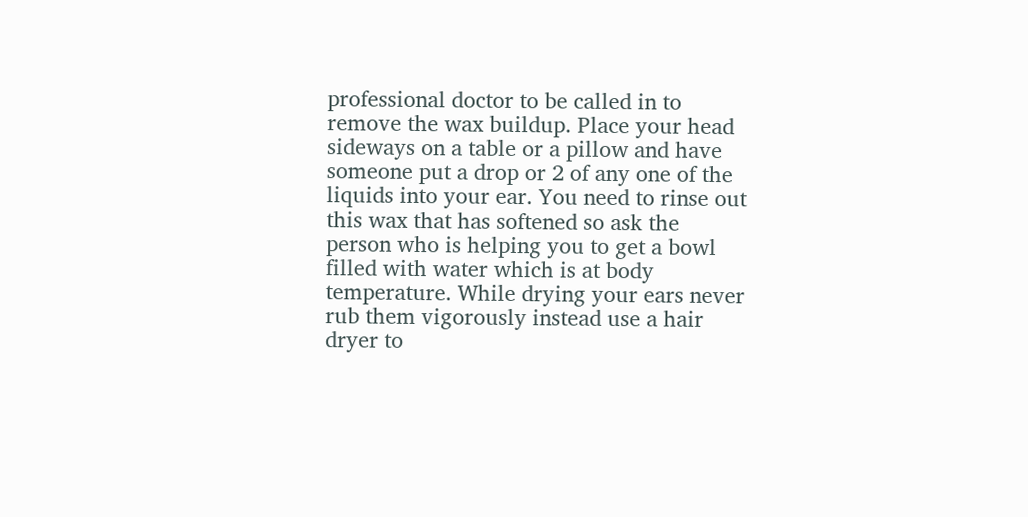professional doctor to be called in to remove the wax buildup. Place your head sideways on a table or a pillow and have someone put a drop or 2 of any one of the liquids into your ear. You need to rinse out this wax that has softened so ask the person who is helping you to get a bowl filled with water which is at body temperature. While drying your ears never rub them vigorously instead use a hair dryer to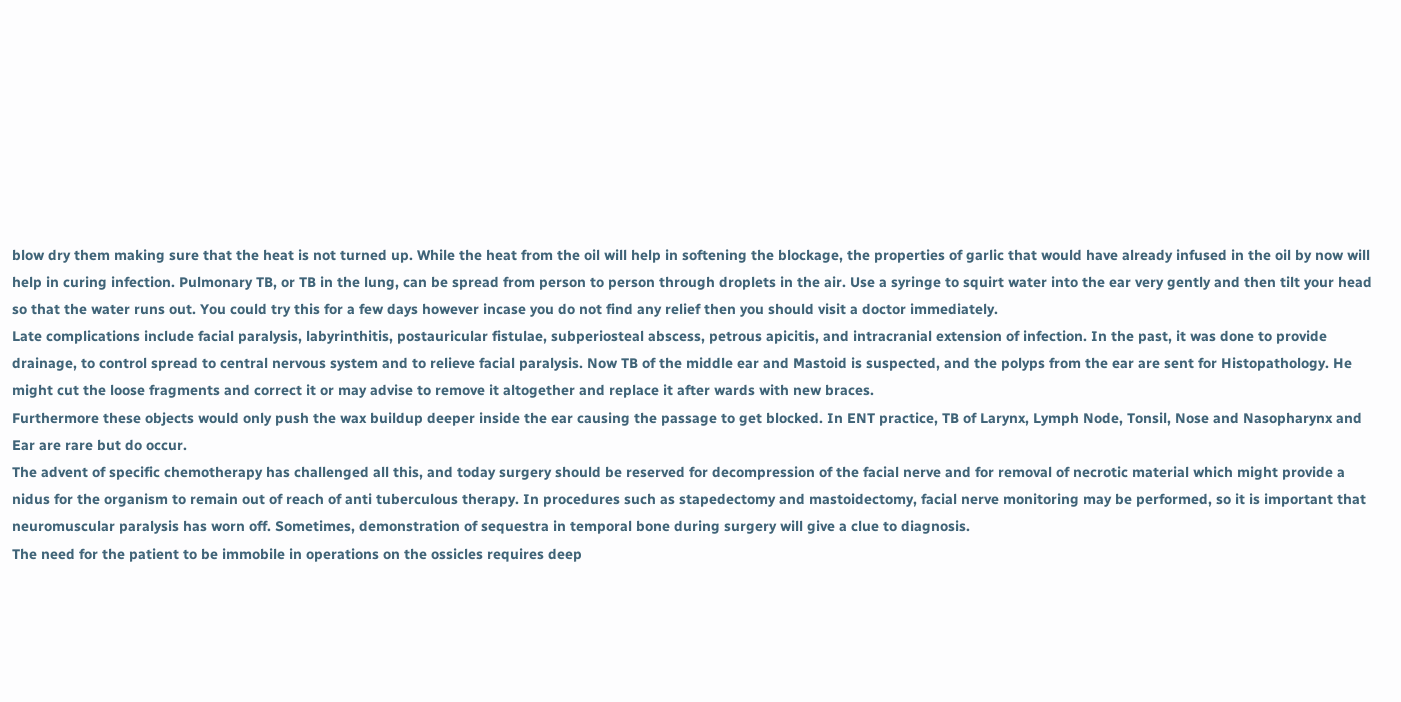blow dry them making sure that the heat is not turned up. While the heat from the oil will help in softening the blockage, the properties of garlic that would have already infused in the oil by now will help in curing infection. Pulmonary TB, or TB in the lung, can be spread from person to person through droplets in the air. Use a syringe to squirt water into the ear very gently and then tilt your head so that the water runs out. You could try this for a few days however incase you do not find any relief then you should visit a doctor immediately.
Late complications include facial paralysis, labyrinthitis, postauricular fistulae, subperiosteal abscess, petrous apicitis, and intracranial extension of infection. In the past, it was done to provide drainage, to control spread to central nervous system and to relieve facial paralysis. Now TB of the middle ear and Mastoid is suspected, and the polyps from the ear are sent for Histopathology. He might cut the loose fragments and correct it or may advise to remove it altogether and replace it after wards with new braces.
Furthermore these objects would only push the wax buildup deeper inside the ear causing the passage to get blocked. In ENT practice, TB of Larynx, Lymph Node, Tonsil, Nose and Nasopharynx and Ear are rare but do occur.
The advent of specific chemotherapy has challenged all this, and today surgery should be reserved for decompression of the facial nerve and for removal of necrotic material which might provide a nidus for the organism to remain out of reach of anti tuberculous therapy. In procedures such as stapedectomy and mastoidectomy, facial nerve monitoring may be performed, so it is important that neuromuscular paralysis has worn off. Sometimes, demonstration of sequestra in temporal bone during surgery will give a clue to diagnosis.
The need for the patient to be immobile in operations on the ossicles requires deep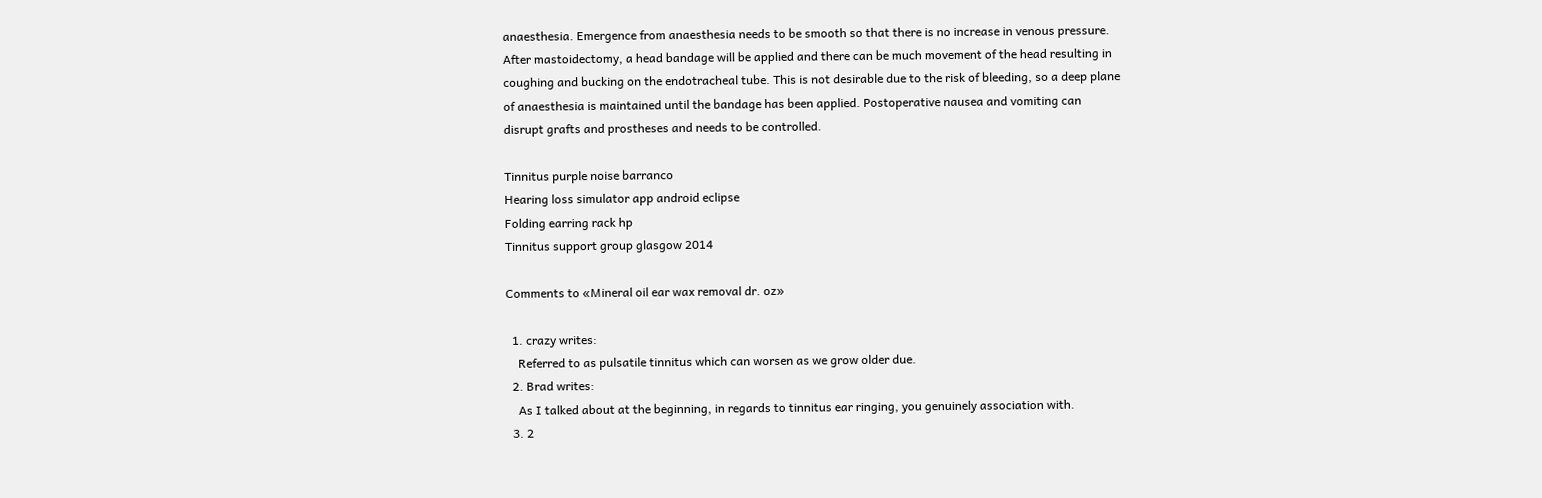anaesthesia. Emergence from anaesthesia needs to be smooth so that there is no increase in venous pressure. After mastoidectomy, a head bandage will be applied and there can be much movement of the head resulting in coughing and bucking on the endotracheal tube. This is not desirable due to the risk of bleeding, so a deep plane of anaesthesia is maintained until the bandage has been applied. Postoperative nausea and vomiting can disrupt grafts and prostheses and needs to be controlled.

Tinnitus purple noise barranco
Hearing loss simulator app android eclipse
Folding earring rack hp
Tinnitus support group glasgow 2014

Comments to «Mineral oil ear wax removal dr. oz»

  1. crazy writes:
    Referred to as pulsatile tinnitus which can worsen as we grow older due.
  2. Brad writes:
    As I talked about at the beginning, in regards to tinnitus ear ringing, you genuinely association with.
  3. 2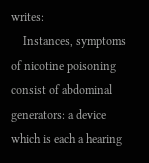writes:
    Instances, symptoms of nicotine poisoning consist of abdominal generators: a device which is each a hearing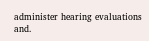administer hearing evaluations and.